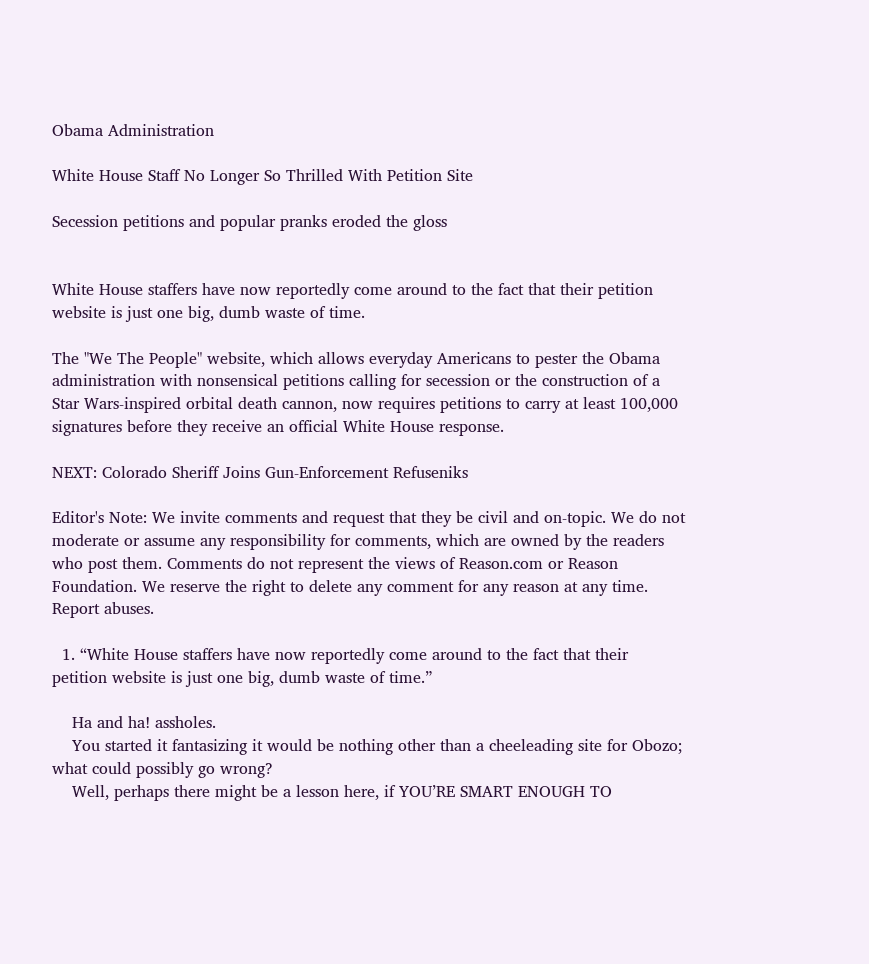Obama Administration

White House Staff No Longer So Thrilled With Petition Site

Secession petitions and popular pranks eroded the gloss


White House staffers have now reportedly come around to the fact that their petition website is just one big, dumb waste of time.

The "We The People" website, which allows everyday Americans to pester the Obama administration with nonsensical petitions calling for secession or the construction of a Star Wars-inspired orbital death cannon, now requires petitions to carry at least 100,000 signatures before they receive an official White House response.

NEXT: Colorado Sheriff Joins Gun-Enforcement Refuseniks

Editor's Note: We invite comments and request that they be civil and on-topic. We do not moderate or assume any responsibility for comments, which are owned by the readers who post them. Comments do not represent the views of Reason.com or Reason Foundation. We reserve the right to delete any comment for any reason at any time. Report abuses.

  1. “White House staffers have now reportedly come around to the fact that their petition website is just one big, dumb waste of time.”

    Ha and ha! assholes.
    You started it fantasizing it would be nothing other than a cheeleading site for Obozo; what could possibly go wrong?
    Well, perhaps there might be a lesson here, if YOU’RE SMART ENOUGH TO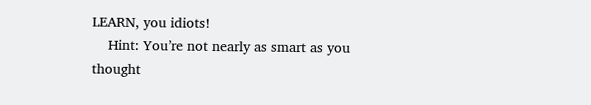LEARN, you idiots!
    Hint: You’re not nearly as smart as you thought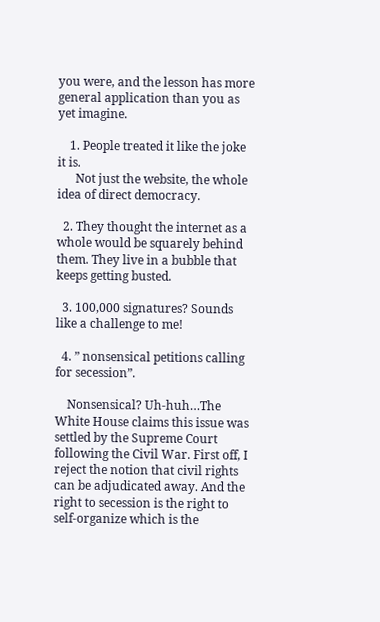you were, and the lesson has more general application than you as yet imagine.

    1. People treated it like the joke it is.
      Not just the website, the whole idea of direct democracy.

  2. They thought the internet as a whole would be squarely behind them. They live in a bubble that keeps getting busted.

  3. 100,000 signatures? Sounds like a challenge to me!

  4. ” nonsensical petitions calling for secession”.

    Nonsensical? Uh-huh…The White House claims this issue was settled by the Supreme Court following the Civil War. First off, I reject the notion that civil rights can be adjudicated away. And the right to secession is the right to self-organize which is the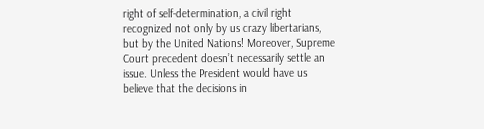right of self-determination, a civil right recognized not only by us crazy libertarians, but by the United Nations! Moreover, Supreme Court precedent doesn’t necessarily settle an issue. Unless the President would have us believe that the decisions in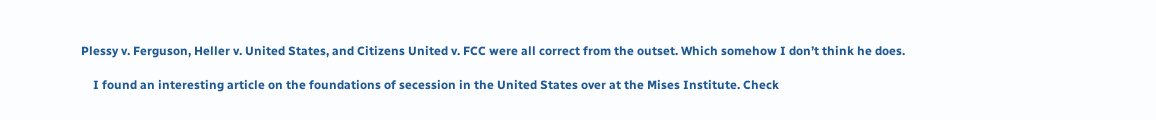Plessy v. Ferguson, Heller v. United States, and Citizens United v. FCC were all correct from the outset. Which somehow I don’t think he does.

    I found an interesting article on the foundations of secession in the United States over at the Mises Institute. Check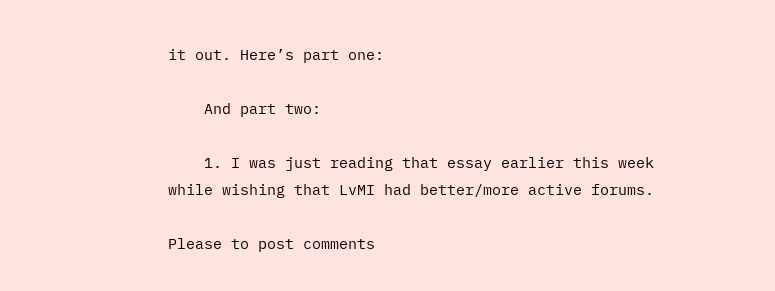it out. Here’s part one:

    And part two:

    1. I was just reading that essay earlier this week while wishing that LvMI had better/more active forums.

Please to post comments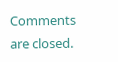Comments are closed.